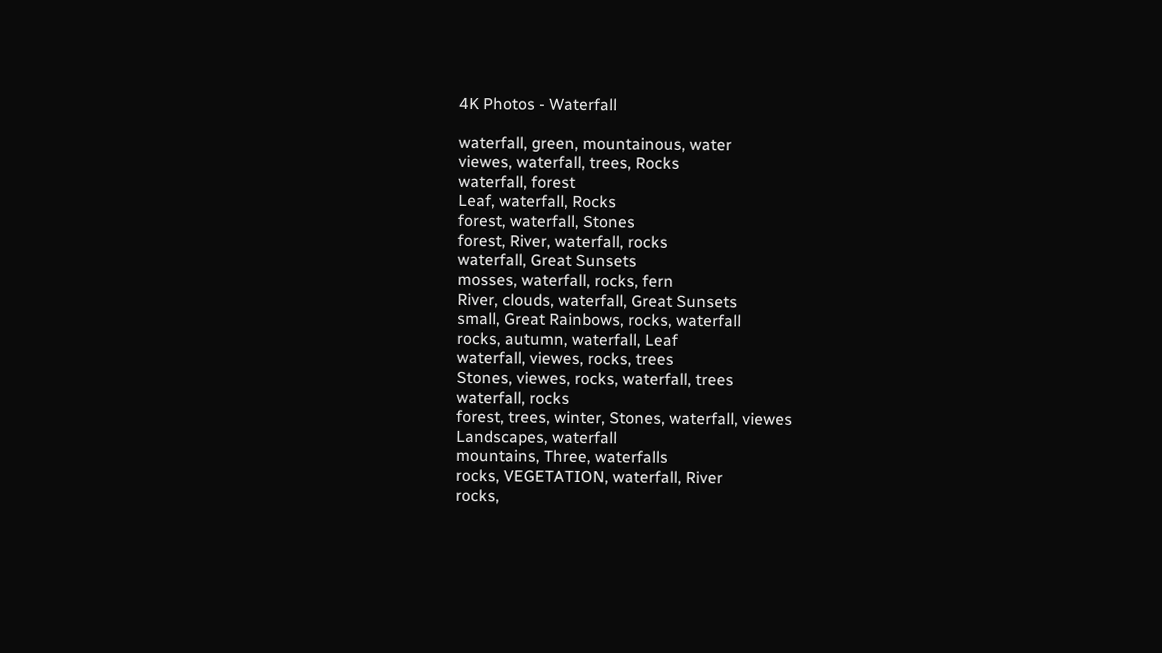4K Photos - Waterfall

waterfall, green, mountainous, water
viewes, waterfall, trees, Rocks
waterfall, forest
Leaf, waterfall, Rocks
forest, waterfall, Stones
forest, River, waterfall, rocks
waterfall, Great Sunsets
mosses, waterfall, rocks, fern
River, clouds, waterfall, Great Sunsets
small, Great Rainbows, rocks, waterfall
rocks, autumn, waterfall, Leaf
waterfall, viewes, rocks, trees
Stones, viewes, rocks, waterfall, trees
waterfall, rocks
forest, trees, winter, Stones, waterfall, viewes
Landscapes, waterfall
mountains, Three, waterfalls
rocks, VEGETATION, waterfall, River
rocks,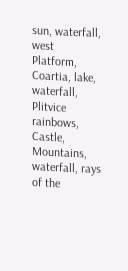sun, waterfall, west
Platform, Coartia, lake, waterfall, Plitvice
rainbows, Castle, Mountains, waterfall, rays of the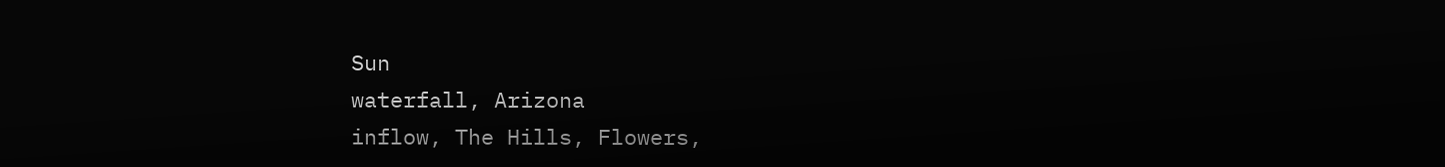Sun
waterfall, Arizona
inflow, The Hills, Flowers,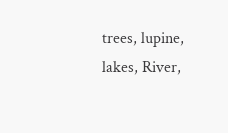trees, lupine, lakes, River,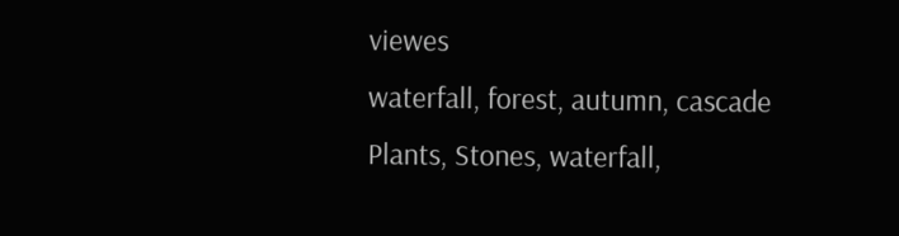viewes
waterfall, forest, autumn, cascade
Plants, Stones, waterfall,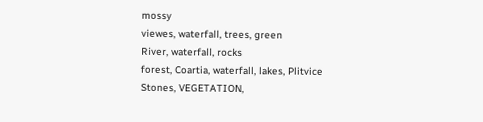mossy
viewes, waterfall, trees, green
River, waterfall, rocks
forest, Coartia, waterfall, lakes, Plitvice
Stones, VEGETATION,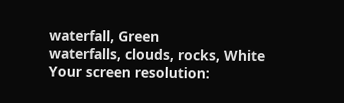waterfall, Green
waterfalls, clouds, rocks, White
Your screen resolution: